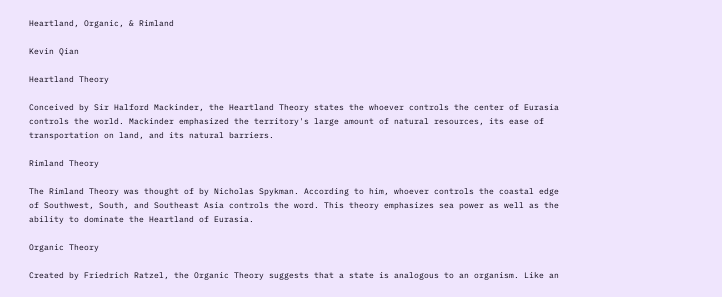Heartland, Organic, & Rimland

Kevin Qian

Heartland Theory

Conceived by Sir Halford Mackinder, the Heartland Theory states the whoever controls the center of Eurasia controls the world. Mackinder emphasized the territory's large amount of natural resources, its ease of transportation on land, and its natural barriers.

Rimland Theory

The Rimland Theory was thought of by Nicholas Spykman. According to him, whoever controls the coastal edge of Southwest, South, and Southeast Asia controls the word. This theory emphasizes sea power as well as the ability to dominate the Heartland of Eurasia.

Organic Theory

Created by Friedrich Ratzel, the Organic Theory suggests that a state is analogous to an organism. Like an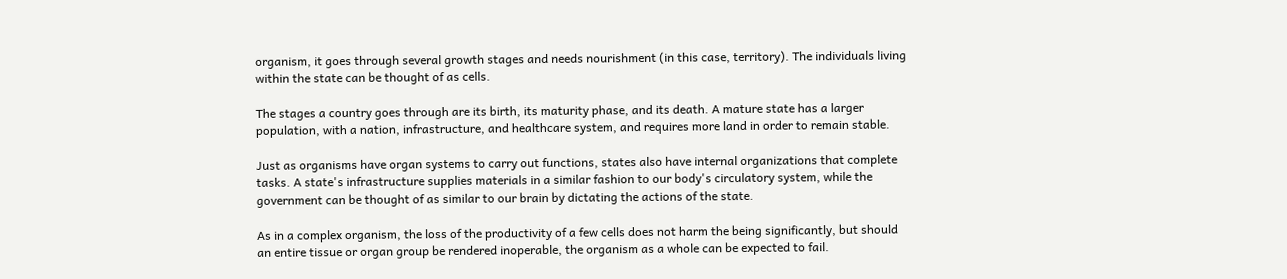organism, it goes through several growth stages and needs nourishment (in this case, territory). The individuals living within the state can be thought of as cells.

The stages a country goes through are its birth, its maturity phase, and its death. A mature state has a larger population, with a nation, infrastructure, and healthcare system, and requires more land in order to remain stable.

Just as organisms have organ systems to carry out functions, states also have internal organizations that complete tasks. A state's infrastructure supplies materials in a similar fashion to our body's circulatory system, while the government can be thought of as similar to our brain by dictating the actions of the state.

As in a complex organism, the loss of the productivity of a few cells does not harm the being significantly, but should an entire tissue or organ group be rendered inoperable, the organism as a whole can be expected to fail.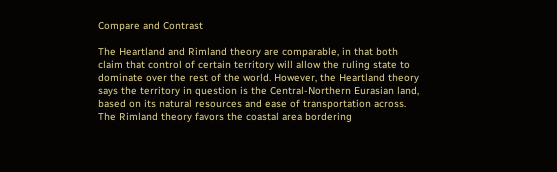Compare and Contrast

The Heartland and Rimland theory are comparable, in that both claim that control of certain territory will allow the ruling state to dominate over the rest of the world. However, the Heartland theory says the territory in question is the Central-Northern Eurasian land, based on its natural resources and ease of transportation across. The Rimland theory favors the coastal area bordering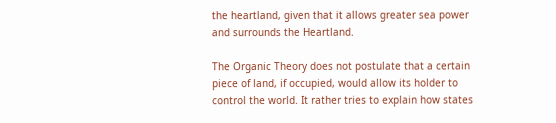the heartland, given that it allows greater sea power and surrounds the Heartland.

The Organic Theory does not postulate that a certain piece of land, if occupied, would allow its holder to control the world. It rather tries to explain how states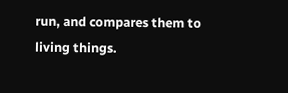run, and compares them to living things.